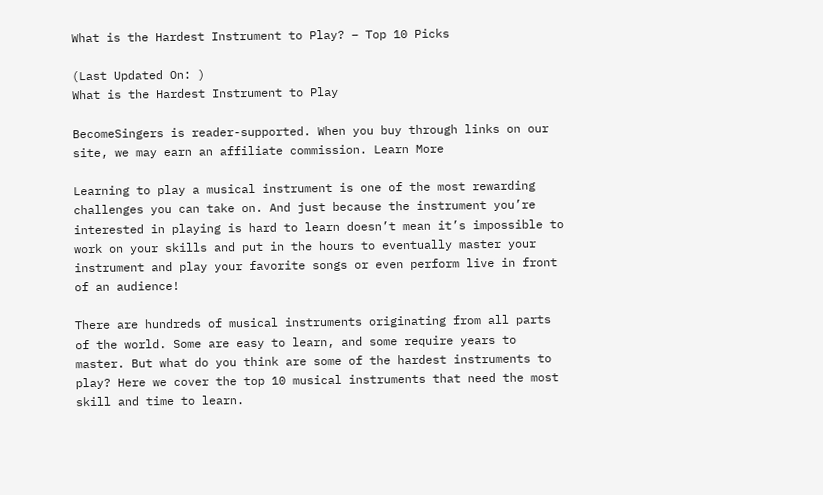What is the Hardest Instrument to Play? – Top 10 Picks

(Last Updated On: )
What is the Hardest Instrument to Play

BecomeSingers is reader-supported. When you buy through links on our site, we may earn an affiliate commission. Learn More

Learning to play a musical instrument is one of the most rewarding challenges you can take on. And just because the instrument you’re interested in playing is hard to learn doesn’t mean it’s impossible to work on your skills and put in the hours to eventually master your instrument and play your favorite songs or even perform live in front of an audience!

There are hundreds of musical instruments originating from all parts of the world. Some are easy to learn, and some require years to master. But what do you think are some of the hardest instruments to play? Here we cover the top 10 musical instruments that need the most skill and time to learn.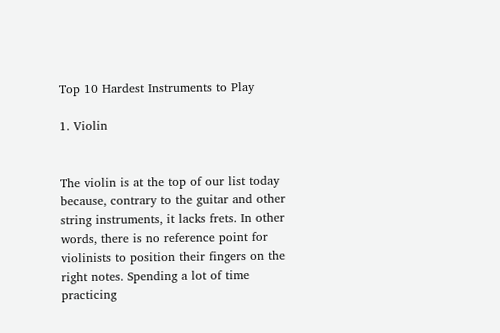Top 10 Hardest Instruments to Play

1. Violin


The violin is at the top of our list today because, contrary to the guitar and other string instruments, it lacks frets. In other words, there is no reference point for violinists to position their fingers on the right notes. Spending a lot of time practicing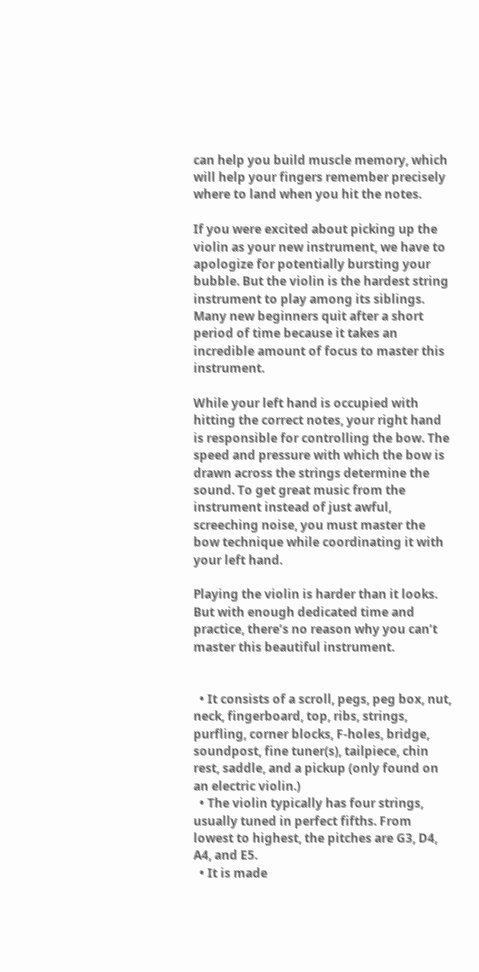can help you build muscle memory, which will help your fingers remember precisely where to land when you hit the notes.

If you were excited about picking up the violin as your new instrument, we have to apologize for potentially bursting your bubble. But the violin is the hardest string instrument to play among its siblings. Many new beginners quit after a short period of time because it takes an incredible amount of focus to master this instrument.

While your left hand is occupied with hitting the correct notes, your right hand is responsible for controlling the bow. The speed and pressure with which the bow is drawn across the strings determine the sound. To get great music from the instrument instead of just awful, screeching noise, you must master the bow technique while coordinating it with your left hand.

Playing the violin is harder than it looks. But with enough dedicated time and practice, there’s no reason why you can’t master this beautiful instrument.


  • It consists of a scroll, pegs, peg box, nut, neck, fingerboard, top, ribs, strings, purfling, corner blocks, F-holes, bridge, soundpost, fine tuner(s), tailpiece, chin rest, saddle, and a pickup (only found on an electric violin.)
  • The violin typically has four strings, usually tuned in perfect fifths. From lowest to highest, the pitches are G3, D4, A4, and E5.
  • It is made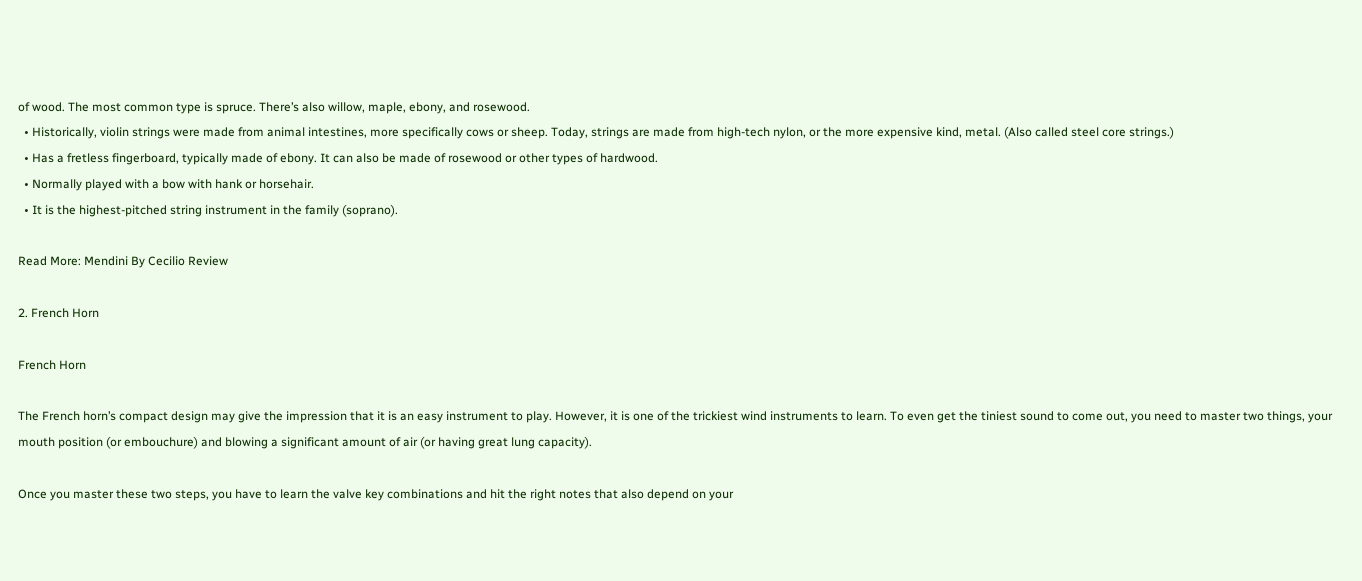of wood. The most common type is spruce. There’s also willow, maple, ebony, and rosewood.
  • Historically, violin strings were made from animal intestines, more specifically cows or sheep. Today, strings are made from high-tech nylon, or the more expensive kind, metal. (Also called steel core strings.)
  • Has a fretless fingerboard, typically made of ebony. It can also be made of rosewood or other types of hardwood.
  • Normally played with a bow with hank or horsehair.
  • It is the highest-pitched string instrument in the family (soprano).

Read More: Mendini By Cecilio Review

2. French Horn

French Horn

The French horn’s compact design may give the impression that it is an easy instrument to play. However, it is one of the trickiest wind instruments to learn. To even get the tiniest sound to come out, you need to master two things, your mouth position (or embouchure) and blowing a significant amount of air (or having great lung capacity).

Once you master these two steps, you have to learn the valve key combinations and hit the right notes that also depend on your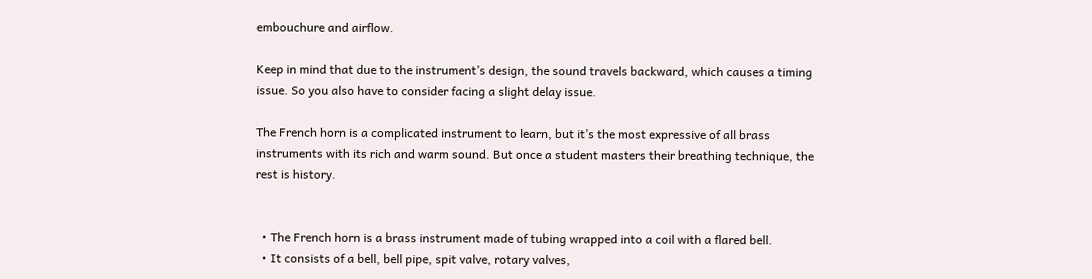embouchure and airflow.

Keep in mind that due to the instrument’s design, the sound travels backward, which causes a timing issue. So you also have to consider facing a slight delay issue.

The French horn is a complicated instrument to learn, but it’s the most expressive of all brass instruments with its rich and warm sound. But once a student masters their breathing technique, the rest is history.


  • The French horn is a brass instrument made of tubing wrapped into a coil with a flared bell.
  • It consists of a bell, bell pipe, spit valve, rotary valves,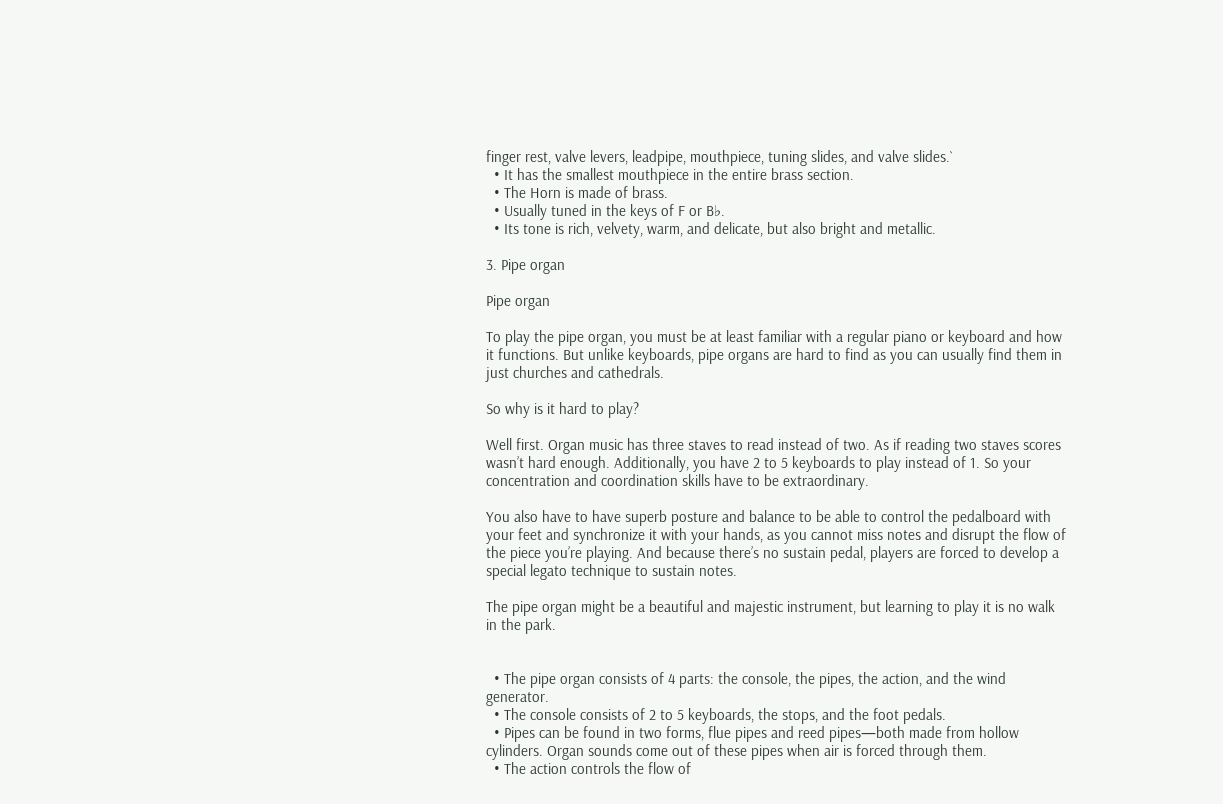finger rest, valve levers, leadpipe, mouthpiece, tuning slides, and valve slides.`
  • It has the smallest mouthpiece in the entire brass section.
  • The Horn is made of brass.
  • Usually tuned in the keys of F or B♭.
  • Its tone is rich, velvety, warm, and delicate, but also bright and metallic.

3. Pipe organ

Pipe organ

To play the pipe organ, you must be at least familiar with a regular piano or keyboard and how it functions. But unlike keyboards, pipe organs are hard to find as you can usually find them in just churches and cathedrals.

So why is it hard to play?

Well first. Organ music has three staves to read instead of two. As if reading two staves scores wasn’t hard enough. Additionally, you have 2 to 5 keyboards to play instead of 1. So your concentration and coordination skills have to be extraordinary.

You also have to have superb posture and balance to be able to control the pedalboard with your feet and synchronize it with your hands, as you cannot miss notes and disrupt the flow of the piece you’re playing. And because there’s no sustain pedal, players are forced to develop a special legato technique to sustain notes.

The pipe organ might be a beautiful and majestic instrument, but learning to play it is no walk in the park.


  • The pipe organ consists of 4 parts: the console, the pipes, the action, and the wind generator.
  • The console consists of 2 to 5 keyboards, the stops, and the foot pedals.
  • Pipes can be found in two forms, flue pipes and reed pipes—both made from hollow cylinders. Organ sounds come out of these pipes when air is forced through them.
  • The action controls the flow of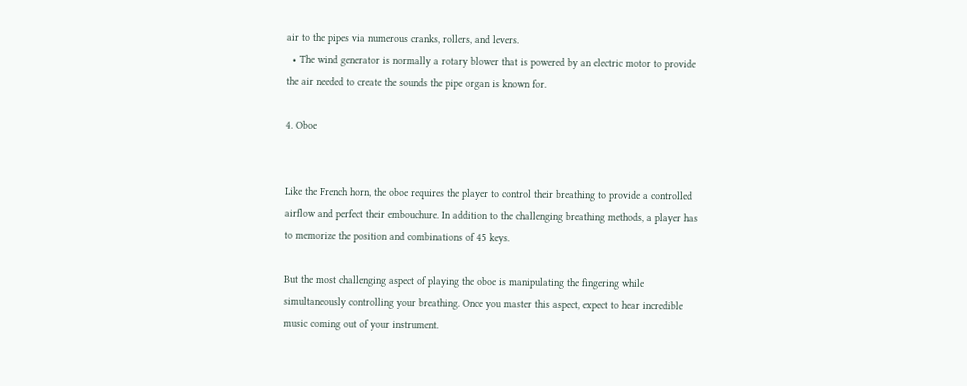air to the pipes via numerous cranks, rollers, and levers.
  • The wind generator is normally a rotary blower that is powered by an electric motor to provide the air needed to create the sounds the pipe organ is known for.

4. Oboe


Like the French horn, the oboe requires the player to control their breathing to provide a controlled airflow and perfect their embouchure. In addition to the challenging breathing methods, a player has to memorize the position and combinations of 45 keys.

But the most challenging aspect of playing the oboe is manipulating the fingering while simultaneously controlling your breathing. Once you master this aspect, expect to hear incredible music coming out of your instrument.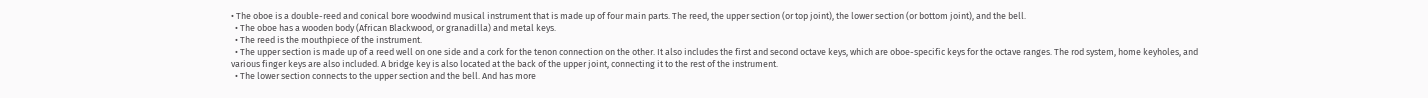• The oboe is a double-reed and conical bore woodwind musical instrument that is made up of four main parts. The reed, the upper section (or top joint), the lower section (or bottom joint), and the bell.
  • The oboe has a wooden body (African Blackwood, or granadilla) and metal keys.
  • The reed is the mouthpiece of the instrument.
  • The upper section is made up of a reed well on one side and a cork for the tenon connection on the other. It also includes the first and second octave keys, which are oboe-specific keys for the octave ranges. The rod system, home keyholes, and various finger keys are also included. A bridge key is also located at the back of the upper joint, connecting it to the rest of the instrument.
  • The lower section connects to the upper section and the bell. And has more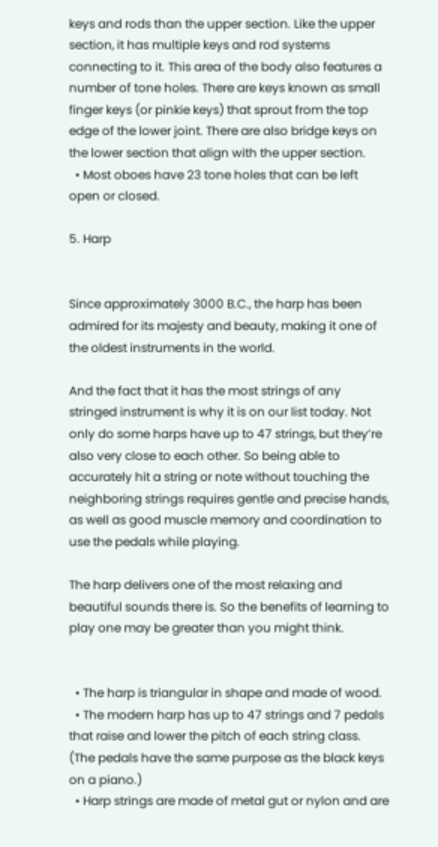keys and rods than the upper section. Like the upper section, it has multiple keys and rod systems connecting to it. This area of the body also features a number of tone holes. There are keys known as small finger keys (or pinkie keys) that sprout from the top edge of the lower joint. There are also bridge keys on the lower section that align with the upper section.
  • Most oboes have 23 tone holes that can be left open or closed.

5. Harp


Since approximately 3000 B.C., the harp has been admired for its majesty and beauty, making it one of the oldest instruments in the world.

And the fact that it has the most strings of any stringed instrument is why it is on our list today. Not only do some harps have up to 47 strings, but they’re also very close to each other. So being able to accurately hit a string or note without touching the neighboring strings requires gentle and precise hands, as well as good muscle memory and coordination to use the pedals while playing.

The harp delivers one of the most relaxing and beautiful sounds there is. So the benefits of learning to play one may be greater than you might think.


  • The harp is triangular in shape and made of wood.
  • The modern harp has up to 47 strings and 7 pedals that raise and lower the pitch of each string class. (The pedals have the same purpose as the black keys on a piano.)
  • Harp strings are made of metal gut or nylon and are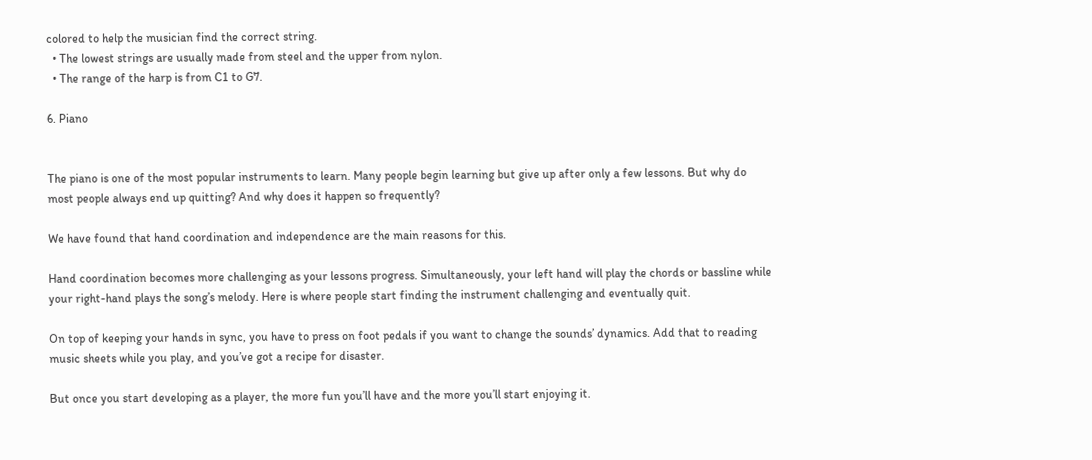colored to help the musician find the correct string.
  • The lowest strings are usually made from steel and the upper from nylon.
  • The range of the harp is from C1 to G7.

6. Piano


The piano is one of the most popular instruments to learn. Many people begin learning but give up after only a few lessons. But why do most people always end up quitting? And why does it happen so frequently?

We have found that hand coordination and independence are the main reasons for this.

Hand coordination becomes more challenging as your lessons progress. Simultaneously, your left hand will play the chords or bassline while your right-hand plays the song’s melody. Here is where people start finding the instrument challenging and eventually quit.

On top of keeping your hands in sync, you have to press on foot pedals if you want to change the sounds’ dynamics. Add that to reading music sheets while you play, and you’ve got a recipe for disaster.

But once you start developing as a player, the more fun you’ll have and the more you’ll start enjoying it.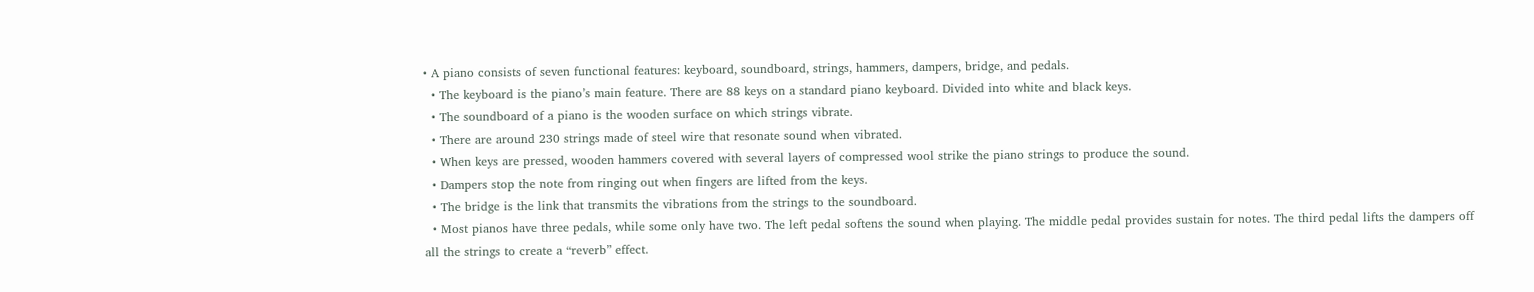• A piano consists of seven functional features: keyboard, soundboard, strings, hammers, dampers, bridge, and pedals.
  • The keyboard is the piano’s main feature. There are 88 keys on a standard piano keyboard. Divided into white and black keys.
  • The soundboard of a piano is the wooden surface on which strings vibrate.
  • There are around 230 strings made of steel wire that resonate sound when vibrated.
  • When keys are pressed, wooden hammers covered with several layers of compressed wool strike the piano strings to produce the sound.
  • Dampers stop the note from ringing out when fingers are lifted from the keys.
  • The bridge is the link that transmits the vibrations from the strings to the soundboard.
  • Most pianos have three pedals, while some only have two. The left pedal softens the sound when playing. The middle pedal provides sustain for notes. The third pedal lifts the dampers off all the strings to create a “reverb” effect.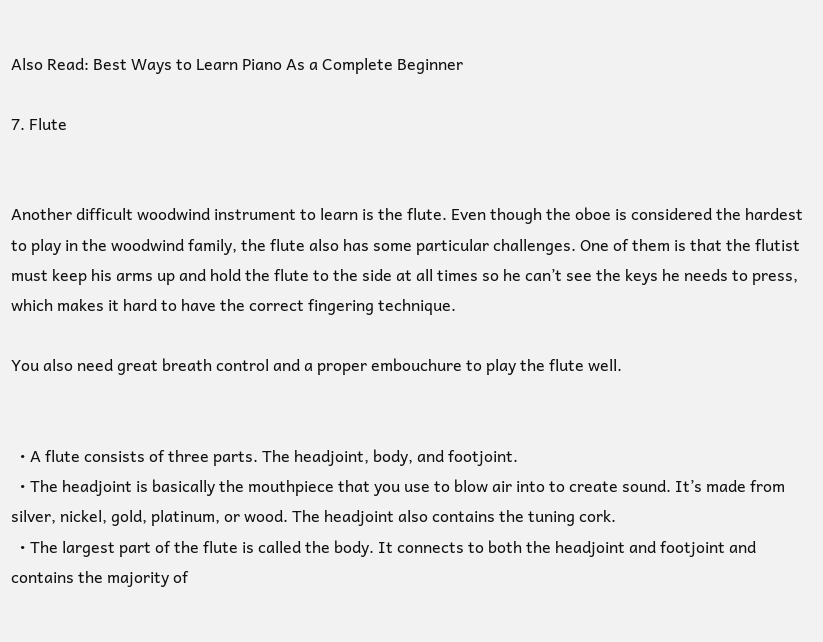Also Read: Best Ways to Learn Piano As a Complete Beginner

7. Flute


Another difficult woodwind instrument to learn is the flute. Even though the oboe is considered the hardest to play in the woodwind family, the flute also has some particular challenges. One of them is that the flutist must keep his arms up and hold the flute to the side at all times so he can’t see the keys he needs to press, which makes it hard to have the correct fingering technique.

You also need great breath control and a proper embouchure to play the flute well.


  • A flute consists of three parts. The headjoint, body, and footjoint.
  • The headjoint is basically the mouthpiece that you use to blow air into to create sound. It’s made from silver, nickel, gold, platinum, or wood. The headjoint also contains the tuning cork.
  • The largest part of the flute is called the body. It connects to both the headjoint and footjoint and contains the majority of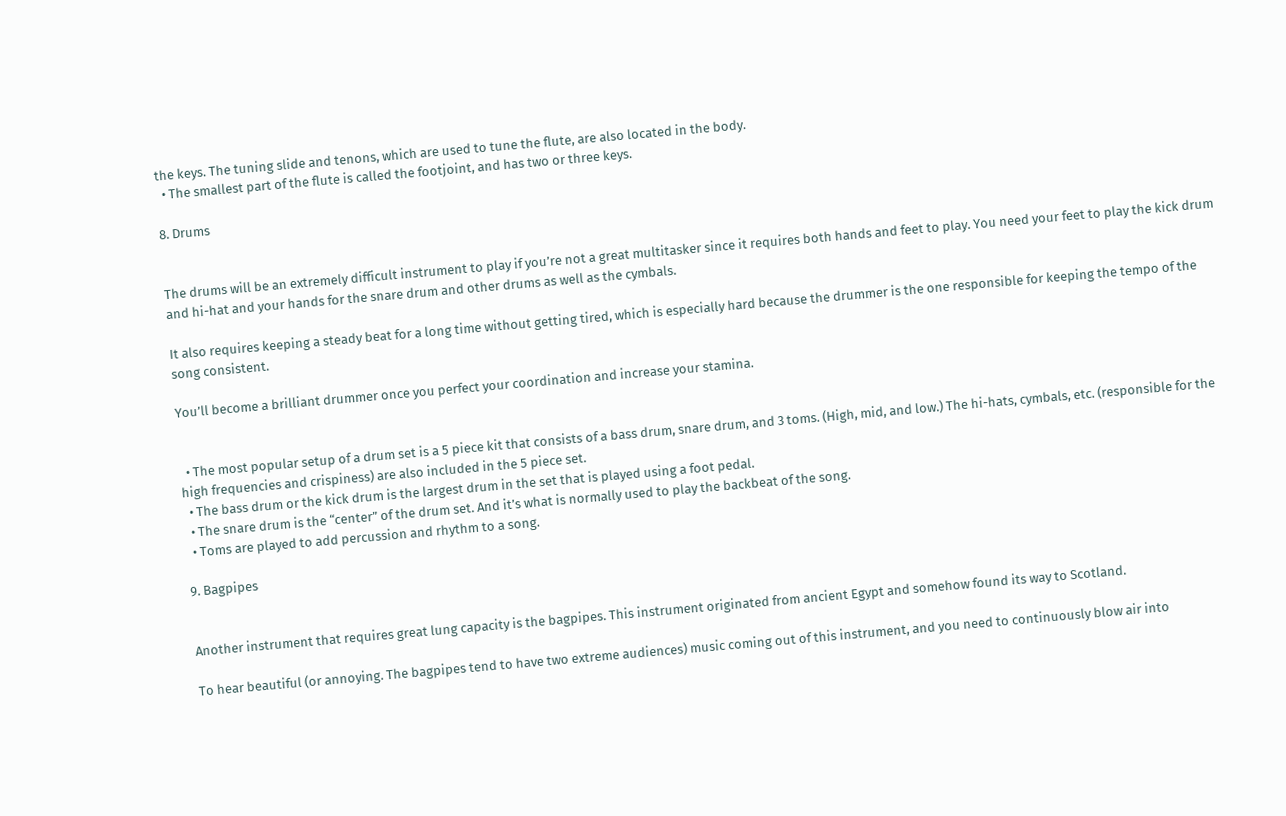the keys. The tuning slide and tenons, which are used to tune the flute, are also located in the body.
  • The smallest part of the flute is called the footjoint, and has two or three keys.

8. Drums


The drums will be an extremely difficult instrument to play if you’re not a great multitasker since it requires both hands and feet to play. You need your feet to play the kick drum and hi-hat and your hands for the snare drum and other drums as well as the cymbals.

It also requires keeping a steady beat for a long time without getting tired, which is especially hard because the drummer is the one responsible for keeping the tempo of the song consistent.

You’ll become a brilliant drummer once you perfect your coordination and increase your stamina.


  • The most popular setup of a drum set is a 5 piece kit that consists of a bass drum, snare drum, and 3 toms. (High, mid, and low.) The hi-hats, cymbals, etc. (responsible for the high frequencies and crispiness) are also included in the 5 piece set.
  • The bass drum or the kick drum is the largest drum in the set that is played using a foot pedal.
  • The snare drum is the “center” of the drum set. And it’s what is normally used to play the backbeat of the song.
  • Toms are played to add percussion and rhythm to a song.

9. Bagpipes


Another instrument that requires great lung capacity is the bagpipes. This instrument originated from ancient Egypt and somehow found its way to Scotland.

To hear beautiful (or annoying. The bagpipes tend to have two extreme audiences) music coming out of this instrument, and you need to continuously blow air into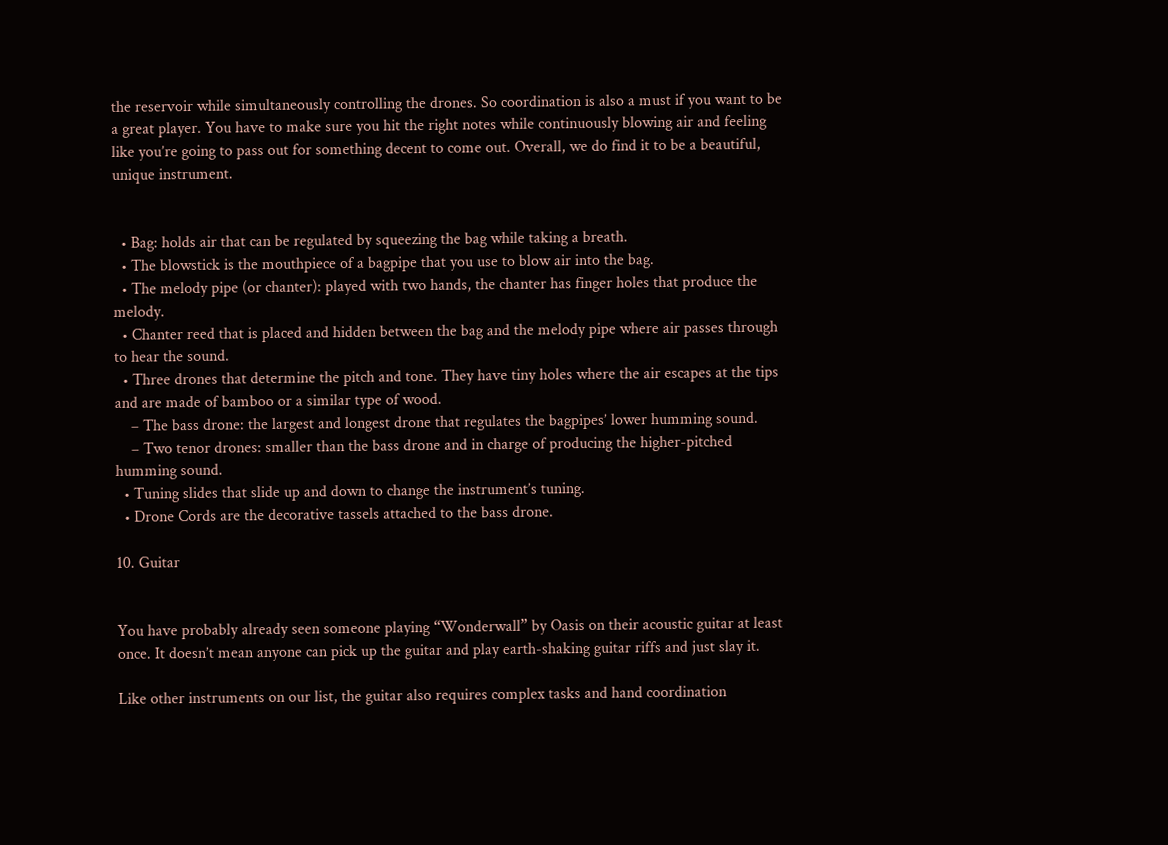the reservoir while simultaneously controlling the drones. So coordination is also a must if you want to be a great player. You have to make sure you hit the right notes while continuously blowing air and feeling like you’re going to pass out for something decent to come out. Overall, we do find it to be a beautiful, unique instrument.


  • Bag: holds air that can be regulated by squeezing the bag while taking a breath.
  • The blowstick is the mouthpiece of a bagpipe that you use to blow air into the bag.
  • The melody pipe (or chanter): played with two hands, the chanter has finger holes that produce the melody.
  • Chanter reed that is placed and hidden between the bag and the melody pipe where air passes through to hear the sound.
  • Three drones that determine the pitch and tone. They have tiny holes where the air escapes at the tips and are made of bamboo or a similar type of wood.
    – The bass drone: the largest and longest drone that regulates the bagpipes’ lower humming sound.
    – Two tenor drones: smaller than the bass drone and in charge of producing the higher-pitched humming sound.
  • Tuning slides that slide up and down to change the instrument’s tuning.
  • Drone Cords are the decorative tassels attached to the bass drone.

10. Guitar


You have probably already seen someone playing “Wonderwall” by Oasis on their acoustic guitar at least once. It doesn’t mean anyone can pick up the guitar and play earth-shaking guitar riffs and just slay it.

Like other instruments on our list, the guitar also requires complex tasks and hand coordination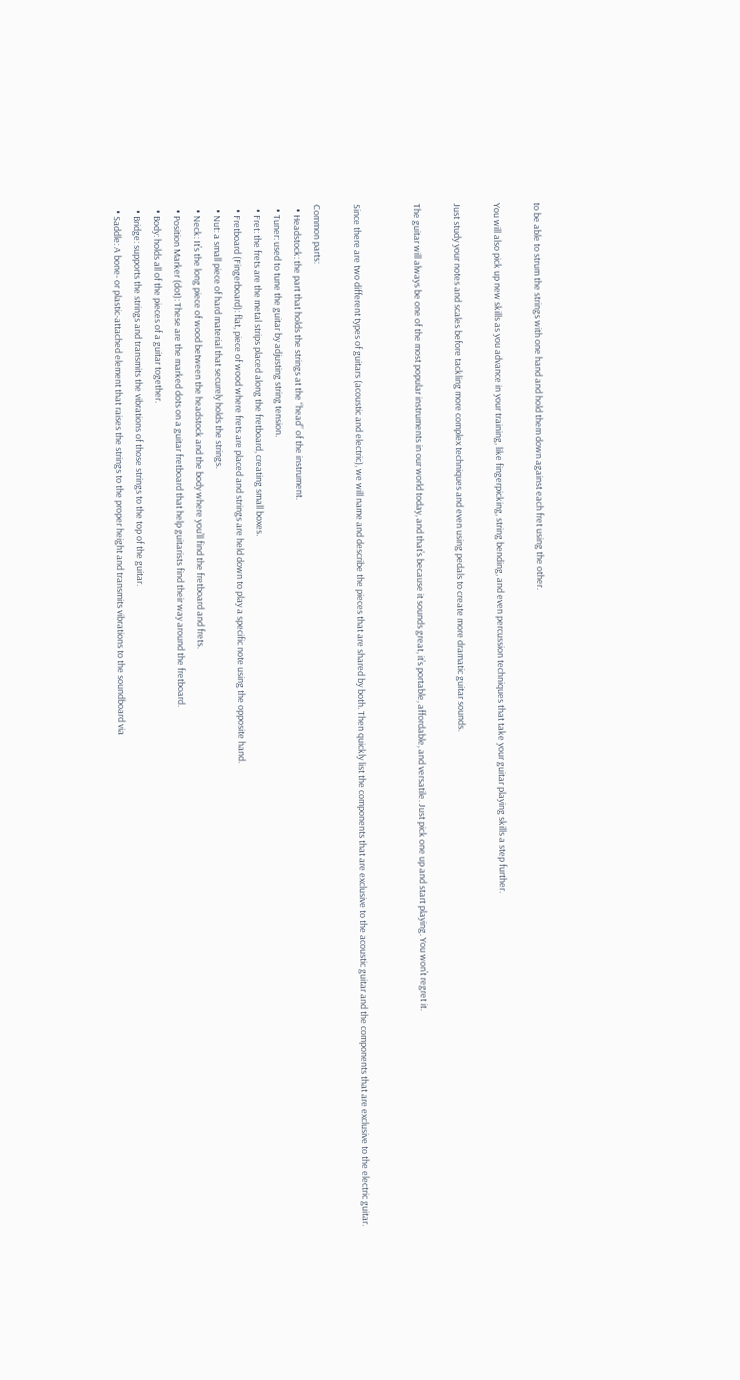to be able to strum the strings with one hand and hold them down against each fret using the other.

You will also pick up new skills as you advance in your training, like fingerpicking, string bending, and even percussion techniques that take your guitar playing skills a step further.

Just study your notes and scales before tackling more complex techniques and even using pedals to create more dramatic guitar sounds.

The guitar will always be one of the most popular instruments in our world today, and that’s because it sounds great, it’s portable, affordable, and versatile. Just pick one up and start playing. You won’t regret it.


Since there are two different types of guitars (acoustic and electric), we will name and describe the pieces that are shared by both. Then quickly list the components that are exclusive to the acoustic guitar and the components that are exclusive to the electric guitar.

Common parts:
  • Headstock: the part that holds the strings at the “head” of the instrument.
  • Tuner: used to tune the guitar by adjusting string tension.
  • Fret: the frets are the metal strips placed along the fretboard, creating small boxes.
  • Fretboard (Fingerboard): flat, piece of wood where frets are placed and strings are held down to play a specific note using the opposite hand.
  • Nut: a small piece of hard material that securely holds the strings.
  • Neck: It’s the long piece of wood between the headstock and the body where you’ll find the fretboard and frets.
  • Position Marker (dot): These are the marked dots on a guitar fretboard that help guitarists find their way around the fretboard.
  • Body: holds all of the pieces of a guitar together.
  • Bridge: supports the strings and transmits the vibrations of those strings to the top of the guitar.
  • Saddle: A bone- or plastic-attached element that raises the strings to the proper height and transmits vibrations to the soundboard via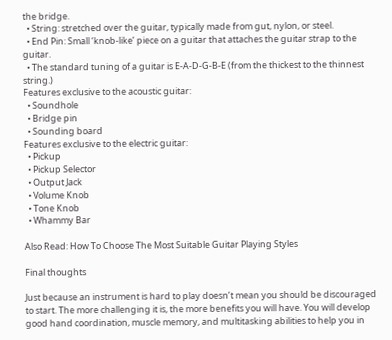the bridge.
  • String: stretched over the guitar, typically made from gut, nylon, or steel.
  • End Pin: Small ‘knob-like’ piece on a guitar that attaches the guitar strap to the guitar.
  • The standard tuning of a guitar is E-A-D-G-B-E (from the thickest to the thinnest string.)
Features exclusive to the acoustic guitar:
  • Soundhole
  • Bridge pin
  • Sounding board
Features exclusive to the electric guitar:
  • Pickup
  • Pickup Selector
  • Output Jack
  • Volume Knob
  • Tone Knob
  • Whammy Bar

Also Read: How To Choose The Most Suitable Guitar Playing Styles

Final thoughts

Just because an instrument is hard to play doesn’t mean you should be discouraged to start. The more challenging it is, the more benefits you will have. You will develop good hand coordination, muscle memory, and multitasking abilities to help you in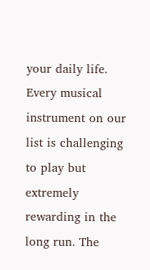your daily life. Every musical instrument on our list is challenging to play but extremely rewarding in the long run. The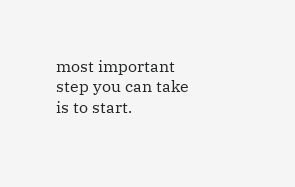most important step you can take is to start.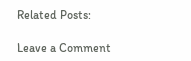Related Posts:

Leave a Comment